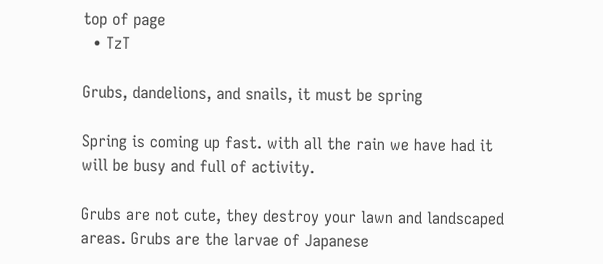top of page
  • TzT

Grubs, dandelions, and snails, it must be spring

Spring is coming up fast. with all the rain we have had it will be busy and full of activity.

Grubs are not cute, they destroy your lawn and landscaped areas. Grubs are the larvae of Japanese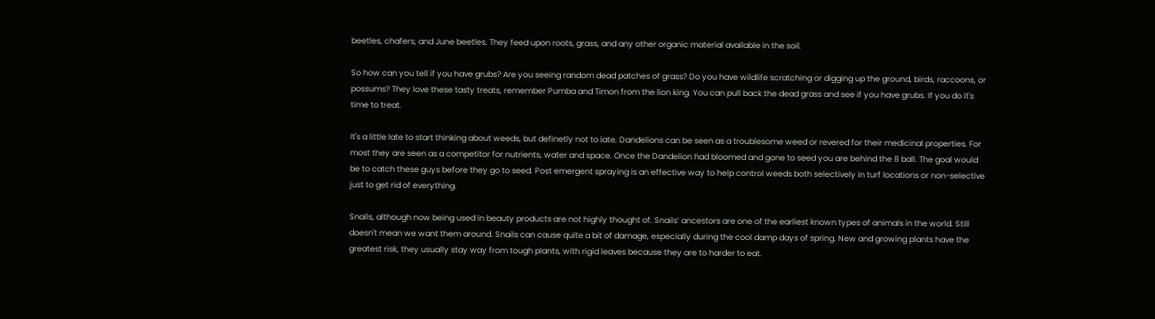beetles, chafers, and June beetles. They feed upon roots, grass, and any other organic material available in the soil.

So how can you tell if you have grubs? Are you seeing random dead patches of grass? Do you have wildlife scratching or digging up the ground, birds, raccoons, or possums? They love these tasty treats, remember Pumba and Timon from the lion king. You can pull back the dead grass and see if you have grubs. If you do it's time to treat.

It's a little late to start thinking about weeds, but definetly not to late. Dandelions can be seen as a troublesome weed or revered for their medicinal properties. For most they are seen as a competitor for nutrients, water and space. Once the Dandelion had bloomed and gone to seed you are behind the 8 ball. The goal would be to catch these guys before they go to seed. Post emergent spraying is an effective way to help control weeds both selectively in turf locations or non-selective just to get rid of everything.

Snails, although now being used in beauty products are not highly thought of. Snails’ ancestors are one of the earliest known types of animals in the world. Still doesn't mean we want them around. Snails can cause quite a bit of damage, especially during the cool damp days of spring. New and growing plants have the greatest risk, they usually stay way from tough plants, with rigid leaves because they are to harder to eat.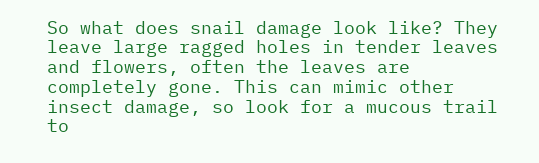So what does snail damage look like? They leave large ragged holes in tender leaves and flowers, often the leaves are completely gone. This can mimic other insect damage, so look for a mucous trail to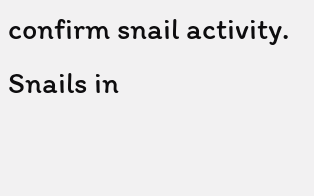confirm snail activity. Snails in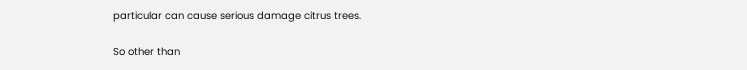particular can cause serious damage citrus trees.

So other than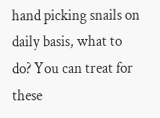hand picking snails on daily basis, what to do? You can treat for these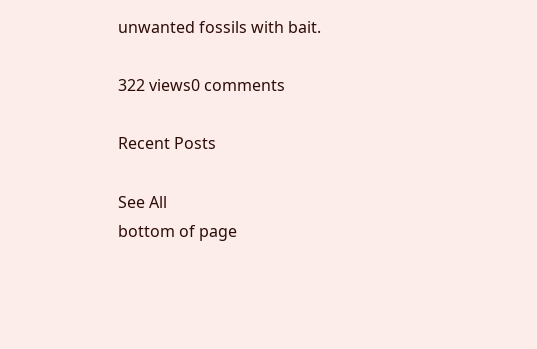unwanted fossils with bait.

322 views0 comments

Recent Posts

See All
bottom of page